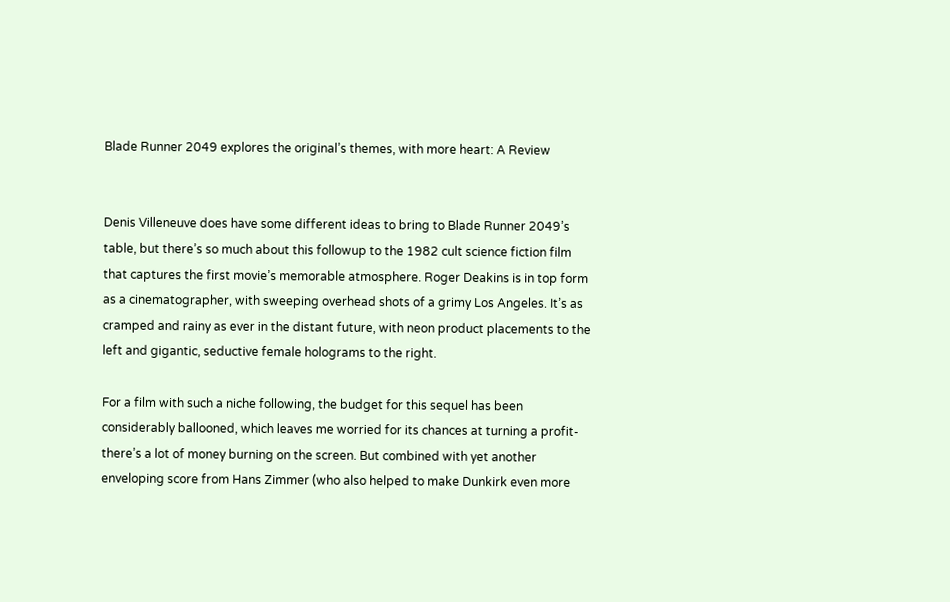Blade Runner 2049 explores the original’s themes, with more heart: A Review


Denis Villeneuve does have some different ideas to bring to Blade Runner 2049’s table, but there’s so much about this followup to the 1982 cult science fiction film that captures the first movie’s memorable atmosphere. Roger Deakins is in top form as a cinematographer, with sweeping overhead shots of a grimy Los Angeles. It’s as cramped and rainy as ever in the distant future, with neon product placements to the left and gigantic, seductive female holograms to the right.

For a film with such a niche following, the budget for this sequel has been considerably ballooned, which leaves me worried for its chances at turning a profit- there’s a lot of money burning on the screen. But combined with yet another enveloping score from Hans Zimmer (who also helped to make Dunkirk even more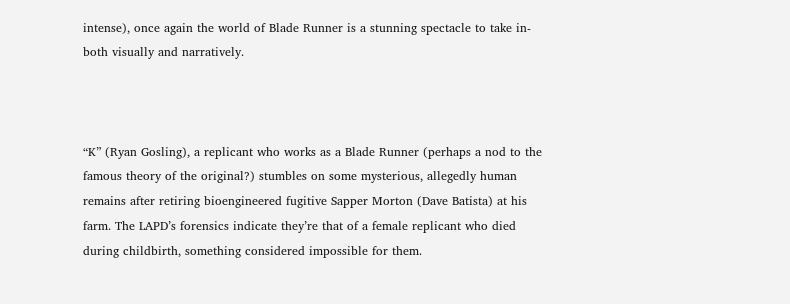intense), once again the world of Blade Runner is a stunning spectacle to take in- both visually and narratively.



“K” (Ryan Gosling), a replicant who works as a Blade Runner (perhaps a nod to the famous theory of the original?) stumbles on some mysterious, allegedly human remains after retiring bioengineered fugitive Sapper Morton (Dave Batista) at his farm. The LAPD’s forensics indicate they’re that of a female replicant who died during childbirth, something considered impossible for them.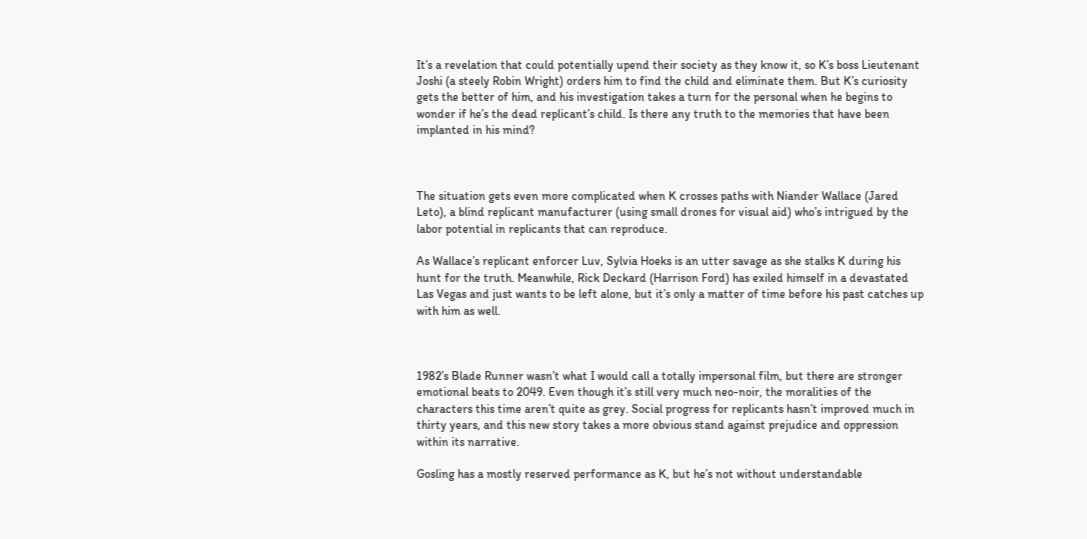It’s a revelation that could potentially upend their society as they know it, so K’s boss Lieutenant Joshi (a steely Robin Wright) orders him to find the child and eliminate them. But K’s curiosity gets the better of him, and his investigation takes a turn for the personal when he begins to wonder if he’s the dead replicant’s child. Is there any truth to the memories that have been implanted in his mind?



The situation gets even more complicated when K crosses paths with Niander Wallace (Jared Leto), a blind replicant manufacturer (using small drones for visual aid) who’s intrigued by the labor potential in replicants that can reproduce.

As Wallace’s replicant enforcer Luv, Sylvia Hoeks is an utter savage as she stalks K during his hunt for the truth. Meanwhile, Rick Deckard (Harrison Ford) has exiled himself in a devastated Las Vegas and just wants to be left alone, but it’s only a matter of time before his past catches up with him as well.



1982’s Blade Runner wasn’t what I would call a totally impersonal film, but there are stronger emotional beats to 2049. Even though it’s still very much neo-noir, the moralities of the characters this time aren’t quite as grey. Social progress for replicants hasn’t improved much in thirty years, and this new story takes a more obvious stand against prejudice and oppression within its narrative.

Gosling has a mostly reserved performance as K, but he’s not without understandable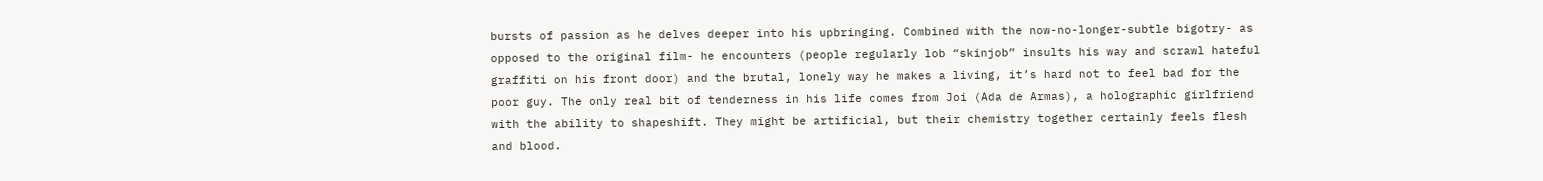bursts of passion as he delves deeper into his upbringing. Combined with the now-no-longer-subtle bigotry- as opposed to the original film- he encounters (people regularly lob “skinjob” insults his way and scrawl hateful graffiti on his front door) and the brutal, lonely way he makes a living, it’s hard not to feel bad for the poor guy. The only real bit of tenderness in his life comes from Joi (Ada de Armas), a holographic girlfriend with the ability to shapeshift. They might be artificial, but their chemistry together certainly feels flesh and blood.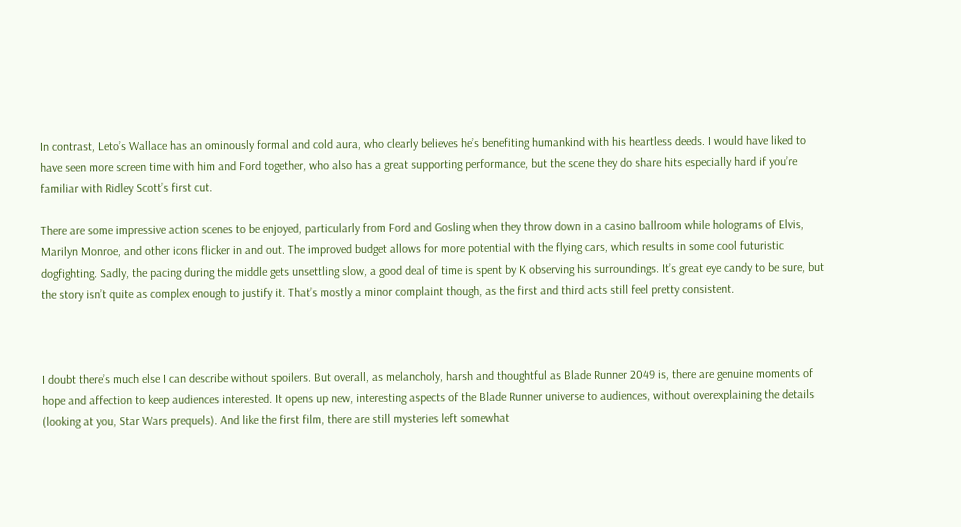In contrast, Leto’s Wallace has an ominously formal and cold aura, who clearly believes he’s benefiting humankind with his heartless deeds. I would have liked to have seen more screen time with him and Ford together, who also has a great supporting performance, but the scene they do share hits especially hard if you’re familiar with Ridley Scott’s first cut.

There are some impressive action scenes to be enjoyed, particularly from Ford and Gosling when they throw down in a casino ballroom while holograms of Elvis, Marilyn Monroe, and other icons flicker in and out. The improved budget allows for more potential with the flying cars, which results in some cool futuristic dogfighting. Sadly, the pacing during the middle gets unsettling slow, a good deal of time is spent by K observing his surroundings. It’s great eye candy to be sure, but the story isn’t quite as complex enough to justify it. That’s mostly a minor complaint though, as the first and third acts still feel pretty consistent.



I doubt there’s much else I can describe without spoilers. But overall, as melancholy, harsh and thoughtful as Blade Runner 2049 is, there are genuine moments of hope and affection to keep audiences interested. It opens up new, interesting aspects of the Blade Runner universe to audiences, without overexplaining the details (looking at you, Star Wars prequels). And like the first film, there are still mysteries left somewhat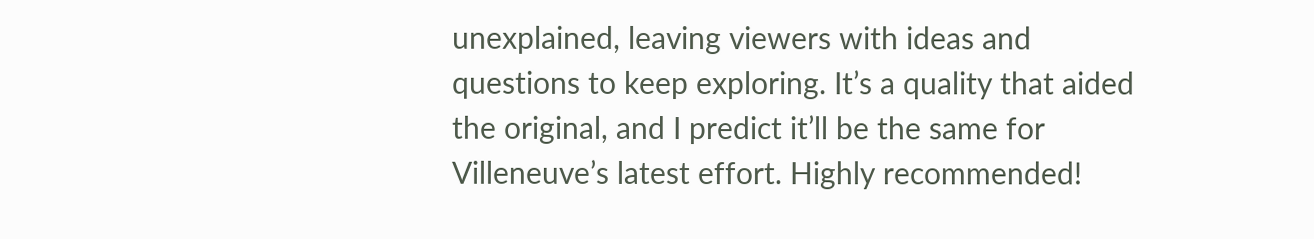unexplained, leaving viewers with ideas and questions to keep exploring. It’s a quality that aided the original, and I predict it’ll be the same for Villeneuve’s latest effort. Highly recommended!